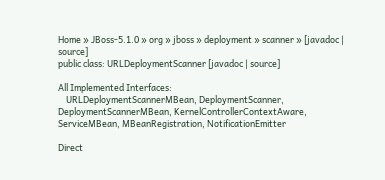Home » JBoss-5.1.0 » org » jboss » deployment » scanner » [javadoc | source]
public class: URLDeploymentScanner [javadoc | source]

All Implemented Interfaces:
    URLDeploymentScannerMBean, DeploymentScanner, DeploymentScannerMBean, KernelControllerContextAware, ServiceMBean, MBeanRegistration, NotificationEmitter

Direct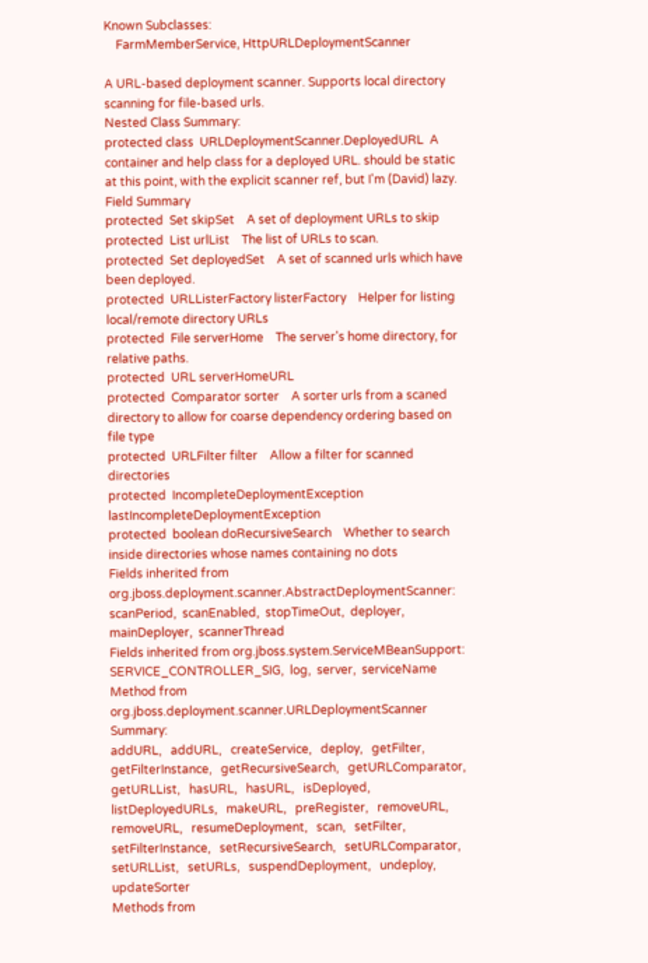Known Subclasses:
    FarmMemberService, HttpURLDeploymentScanner

A URL-based deployment scanner. Supports local directory scanning for file-based urls.
Nested Class Summary:
protected class  URLDeploymentScanner.DeployedURL  A container and help class for a deployed URL. should be static at this point, with the explicit scanner ref, but I'm (David) lazy.
Field Summary
protected  Set skipSet    A set of deployment URLs to skip
protected  List urlList    The list of URLs to scan.
protected  Set deployedSet    A set of scanned urls which have been deployed.
protected  URLListerFactory listerFactory    Helper for listing local/remote directory URLs
protected  File serverHome    The server's home directory, for relative paths.
protected  URL serverHomeURL
protected  Comparator sorter    A sorter urls from a scaned directory to allow for coarse dependency ordering based on file type
protected  URLFilter filter    Allow a filter for scanned directories
protected  IncompleteDeploymentException lastIncompleteDeploymentException
protected  boolean doRecursiveSearch    Whether to search inside directories whose names containing no dots
Fields inherited from org.jboss.deployment.scanner.AbstractDeploymentScanner:
scanPeriod,  scanEnabled,  stopTimeOut,  deployer,  mainDeployer,  scannerThread
Fields inherited from org.jboss.system.ServiceMBeanSupport:
SERVICE_CONTROLLER_SIG,  log,  server,  serviceName
Method from org.jboss.deployment.scanner.URLDeploymentScanner Summary:
addURL,   addURL,   createService,   deploy,   getFilter,   getFilterInstance,   getRecursiveSearch,   getURLComparator,   getURLList,   hasURL,   hasURL,   isDeployed,   listDeployedURLs,   makeURL,   preRegister,   removeURL,   removeURL,   resumeDeployment,   scan,   setFilter,   setFilterInstance,   setRecursiveSearch,   setURLComparator,   setURLList,   setURLs,   suspendDeployment,   undeploy,   updateSorter
Methods from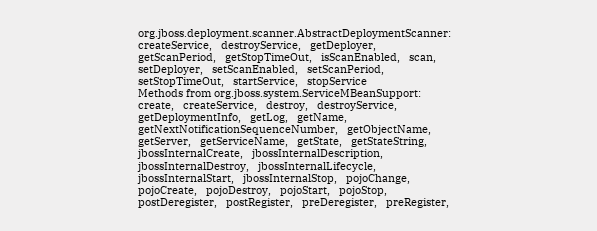org.jboss.deployment.scanner.AbstractDeploymentScanner:
createService,   destroyService,   getDeployer,   getScanPeriod,   getStopTimeOut,   isScanEnabled,   scan,   setDeployer,   setScanEnabled,   setScanPeriod,   setStopTimeOut,   startService,   stopService
Methods from org.jboss.system.ServiceMBeanSupport:
create,   createService,   destroy,   destroyService,   getDeploymentInfo,   getLog,   getName,   getNextNotificationSequenceNumber,   getObjectName,   getServer,   getServiceName,   getState,   getStateString,   jbossInternalCreate,   jbossInternalDescription,   jbossInternalDestroy,   jbossInternalLifecycle,   jbossInternalStart,   jbossInternalStop,   pojoChange,   pojoCreate,   pojoDestroy,   pojoStart,   pojoStop,   postDeregister,   postRegister,   preDeregister,   preRegister,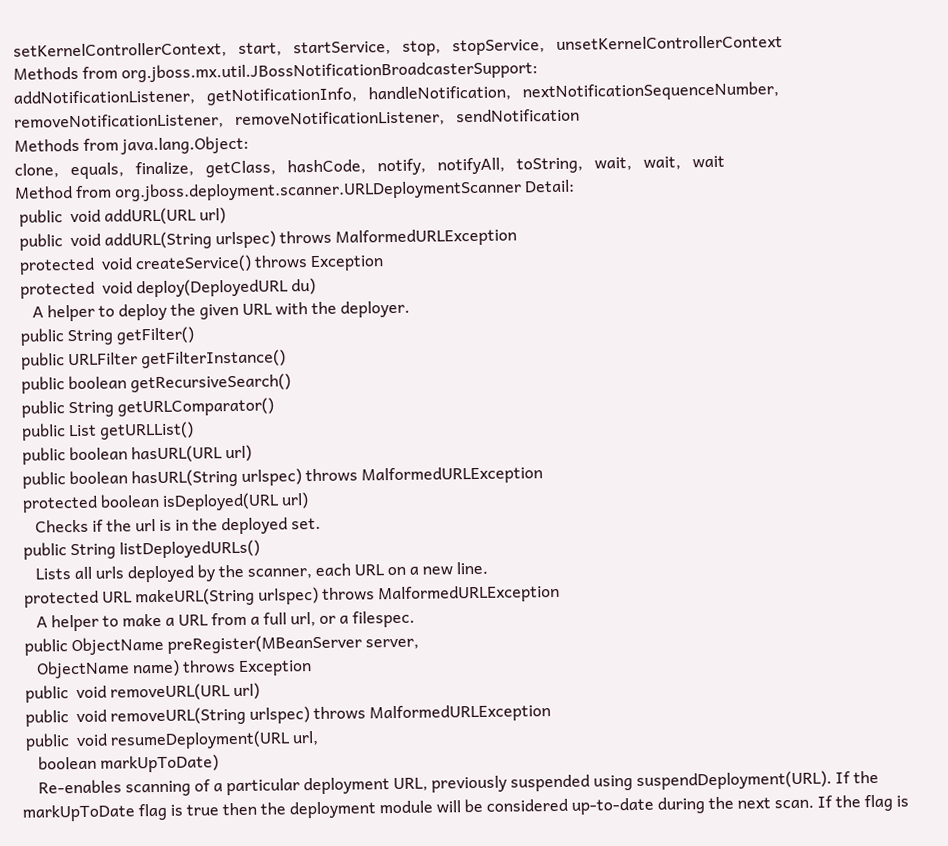setKernelControllerContext,   start,   startService,   stop,   stopService,   unsetKernelControllerContext
Methods from org.jboss.mx.util.JBossNotificationBroadcasterSupport:
addNotificationListener,   getNotificationInfo,   handleNotification,   nextNotificationSequenceNumber,   removeNotificationListener,   removeNotificationListener,   sendNotification
Methods from java.lang.Object:
clone,   equals,   finalize,   getClass,   hashCode,   notify,   notifyAll,   toString,   wait,   wait,   wait
Method from org.jboss.deployment.scanner.URLDeploymentScanner Detail:
 public  void addURL(URL url)
 public  void addURL(String urlspec) throws MalformedURLException
 protected  void createService() throws Exception
 protected  void deploy(DeployedURL du)
    A helper to deploy the given URL with the deployer.
 public String getFilter()
 public URLFilter getFilterInstance()
 public boolean getRecursiveSearch()
 public String getURLComparator()
 public List getURLList()
 public boolean hasURL(URL url)
 public boolean hasURL(String urlspec) throws MalformedURLException
 protected boolean isDeployed(URL url)
    Checks if the url is in the deployed set.
 public String listDeployedURLs()
    Lists all urls deployed by the scanner, each URL on a new line.
 protected URL makeURL(String urlspec) throws MalformedURLException
    A helper to make a URL from a full url, or a filespec.
 public ObjectName preRegister(MBeanServer server,
    ObjectName name) throws Exception
 public  void removeURL(URL url)
 public  void removeURL(String urlspec) throws MalformedURLException
 public  void resumeDeployment(URL url,
    boolean markUpToDate)
    Re-enables scanning of a particular deployment URL, previously suspended using suspendDeployment(URL). If the markUpToDate flag is true then the deployment module will be considered up-to-date during the next scan. If the flag is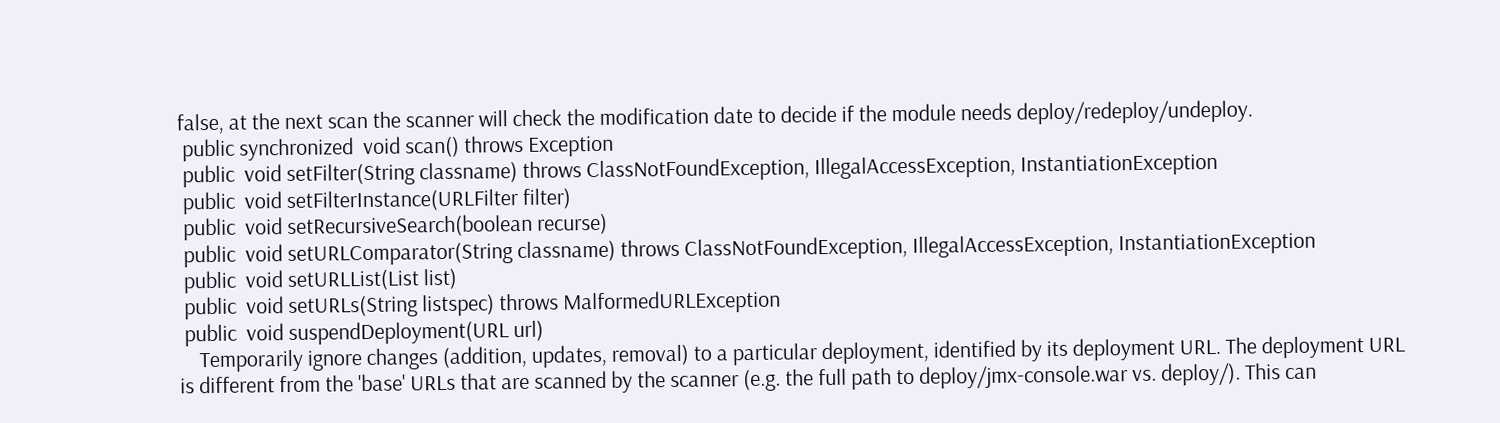false, at the next scan the scanner will check the modification date to decide if the module needs deploy/redeploy/undeploy.
 public synchronized  void scan() throws Exception
 public  void setFilter(String classname) throws ClassNotFoundException, IllegalAccessException, InstantiationException
 public  void setFilterInstance(URLFilter filter)
 public  void setRecursiveSearch(boolean recurse)
 public  void setURLComparator(String classname) throws ClassNotFoundException, IllegalAccessException, InstantiationException
 public  void setURLList(List list)
 public  void setURLs(String listspec) throws MalformedURLException
 public  void suspendDeployment(URL url)
    Temporarily ignore changes (addition, updates, removal) to a particular deployment, identified by its deployment URL. The deployment URL is different from the 'base' URLs that are scanned by the scanner (e.g. the full path to deploy/jmx-console.war vs. deploy/). This can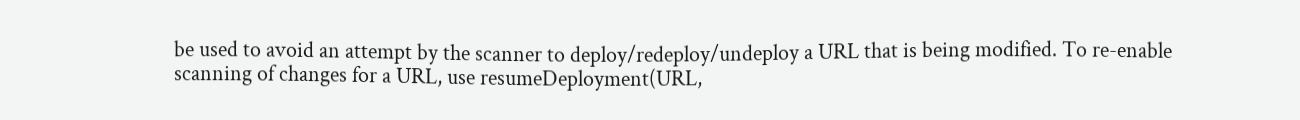be used to avoid an attempt by the scanner to deploy/redeploy/undeploy a URL that is being modified. To re-enable scanning of changes for a URL, use resumeDeployment(URL,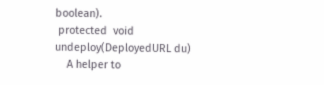boolean).
 protected  void undeploy(DeployedURL du)
    A helper to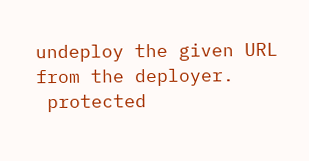undeploy the given URL from the deployer.
 protected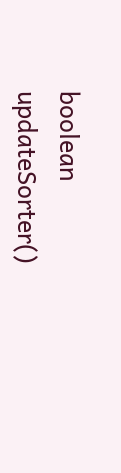boolean updateSorter()